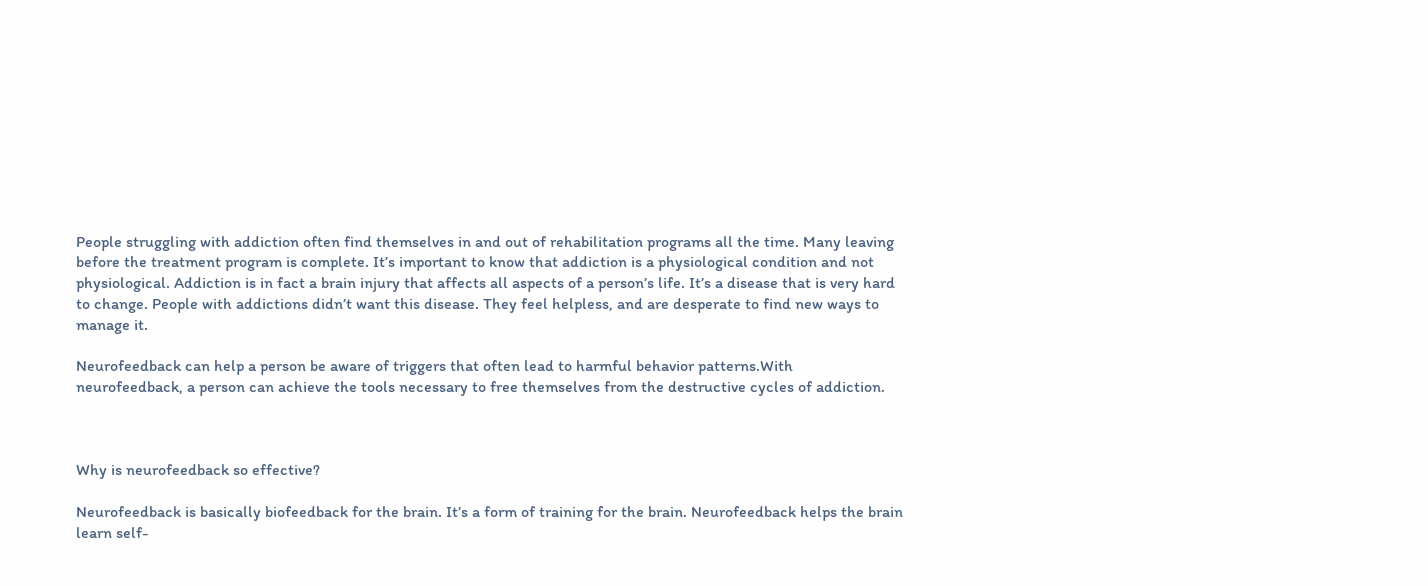People struggling with addiction often find themselves in and out of rehabilitation programs all the time. Many leaving before the treatment program is complete. It’s important to know that addiction is a physiological condition and not physiological. Addiction is in fact a brain injury that affects all aspects of a person’s life. It’s a disease that is very hard to change. People with addictions didn’t want this disease. They feel helpless, and are desperate to find new ways to manage it.

Neurofeedback can help a person be aware of triggers that often lead to harmful behavior patterns.With neurofeedback, a person can achieve the tools necessary to free themselves from the destructive cycles of addiction.



Why is neurofeedback so effective?

Neurofeedback is basically biofeedback for the brain. It’s a form of training for the brain. Neurofeedback helps the brain learn self-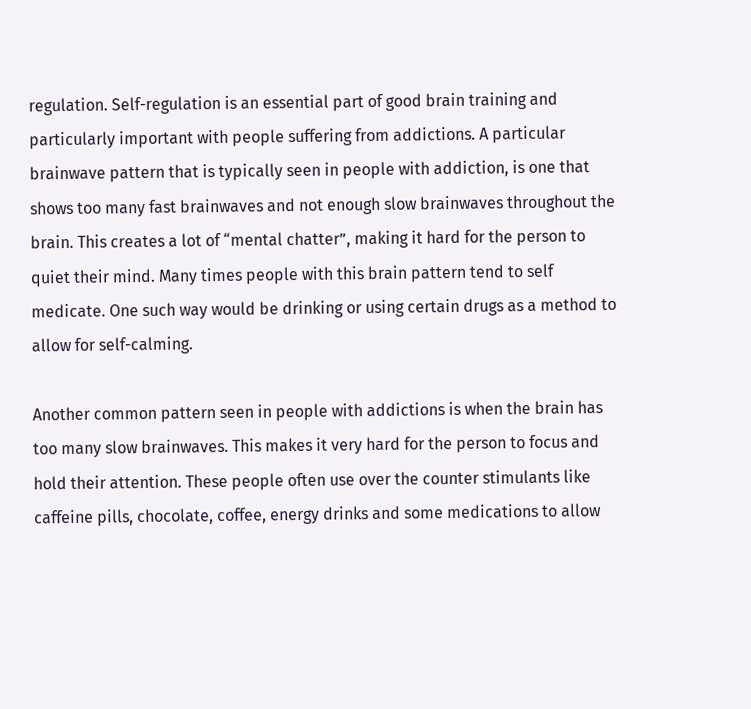regulation. Self-regulation is an essential part of good brain training and particularly important with people suffering from addictions. A particular brainwave pattern that is typically seen in people with addiction, is one that shows too many fast brainwaves and not enough slow brainwaves throughout the brain. This creates a lot of “mental chatter”, making it hard for the person to quiet their mind. Many times people with this brain pattern tend to self medicate. One such way would be drinking or using certain drugs as a method to allow for self-calming.

Another common pattern seen in people with addictions is when the brain has too many slow brainwaves. This makes it very hard for the person to focus and hold their attention. These people often use over the counter stimulants like caffeine pills, chocolate, coffee, energy drinks and some medications to allow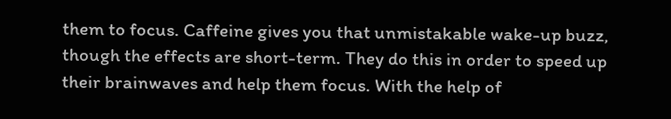them to focus. Caffeine gives you that unmistakable wake-up buzz, though the effects are short-term. They do this in order to speed up their brainwaves and help them focus. With the help of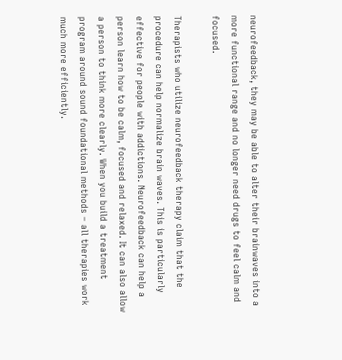neurofeedback, they may be able to alter their brainwaves into a more functional range and no longer need drugs to feel calm and focused.

Therapists who utilize neurofeedback therapy claim that the procedure can help normalize brain waves. This is particularly effective for people with addictions. Neurofeedback can help a person learn how to be calm, focused and relaxed. It can also allow a person to think more clearly. When you build a treatment program around sound foundational methods – all therapies work much more efficiently.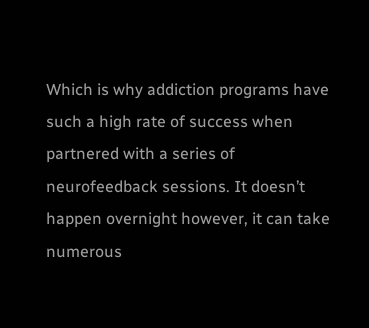Which is why addiction programs have such a high rate of success when partnered with a series of neurofeedback sessions. It doesn’t happen overnight however, it can take numerous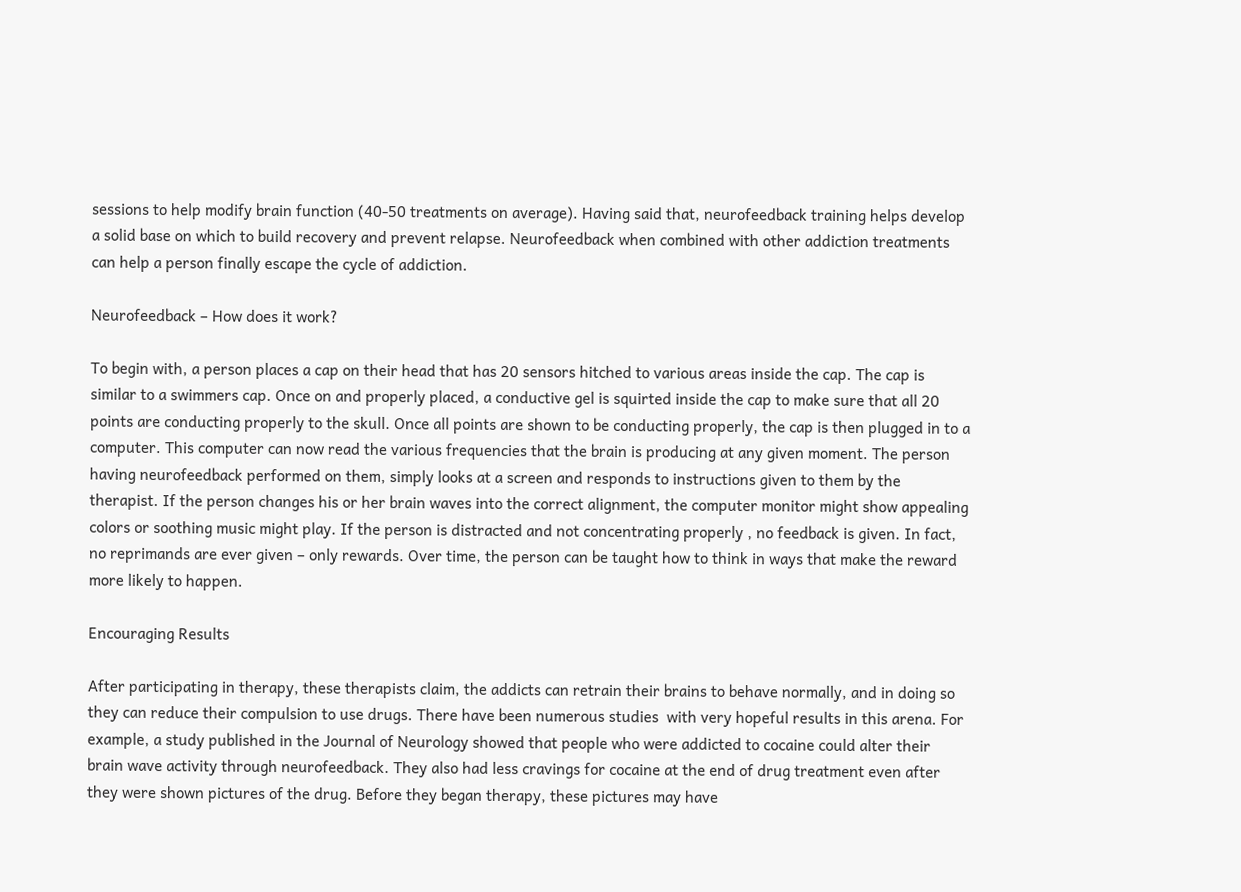sessions to help modify brain function (40-50 treatments on average). Having said that, neurofeedback training helps develop a solid base on which to build recovery and prevent relapse. Neurofeedback when combined with other addiction treatments can help a person finally escape the cycle of addiction.

Neurofeedback – How does it work?

To begin with, a person places a cap on their head that has 20 sensors hitched to various areas inside the cap. The cap is similar to a swimmers cap. Once on and properly placed, a conductive gel is squirted inside the cap to make sure that all 20 points are conducting properly to the skull. Once all points are shown to be conducting properly, the cap is then plugged in to a computer. This computer can now read the various frequencies that the brain is producing at any given moment. The person having neurofeedback performed on them, simply looks at a screen and responds to instructions given to them by the therapist. If the person changes his or her brain waves into the correct alignment, the computer monitor might show appealing colors or soothing music might play. If the person is distracted and not concentrating properly , no feedback is given. In fact, no reprimands are ever given – only rewards. Over time, the person can be taught how to think in ways that make the reward more likely to happen.

Encouraging Results

After participating in therapy, these therapists claim, the addicts can retrain their brains to behave normally, and in doing so they can reduce their compulsion to use drugs. There have been numerous studies  with very hopeful results in this arena. For example, a study published in the Journal of Neurology showed that people who were addicted to cocaine could alter their brain wave activity through neurofeedback. They also had less cravings for cocaine at the end of drug treatment even after they were shown pictures of the drug. Before they began therapy, these pictures may have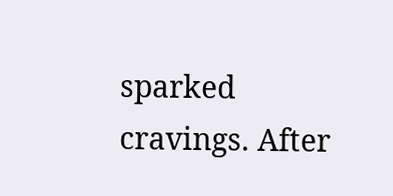sparked cravings. After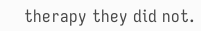therapy they did not.